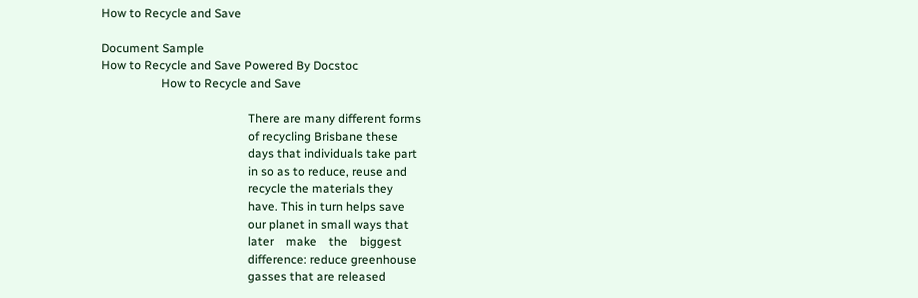How to Recycle and Save

Document Sample
How to Recycle and Save Powered By Docstoc
                    How to Recycle and Save

                                                 There are many different forms
                                                 of recycling Brisbane these
                                                 days that individuals take part
                                                 in so as to reduce, reuse and
                                                 recycle the materials they
                                                 have. This in turn helps save
                                                 our planet in small ways that
                                                 later    make    the    biggest
                                                 difference: reduce greenhouse
                                                 gasses that are released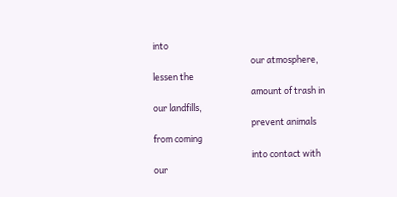into
                                                 our atmosphere, lessen the
                                                 amount of trash in our landfills,
                                                 prevent animals from coming
                                                 into contact with our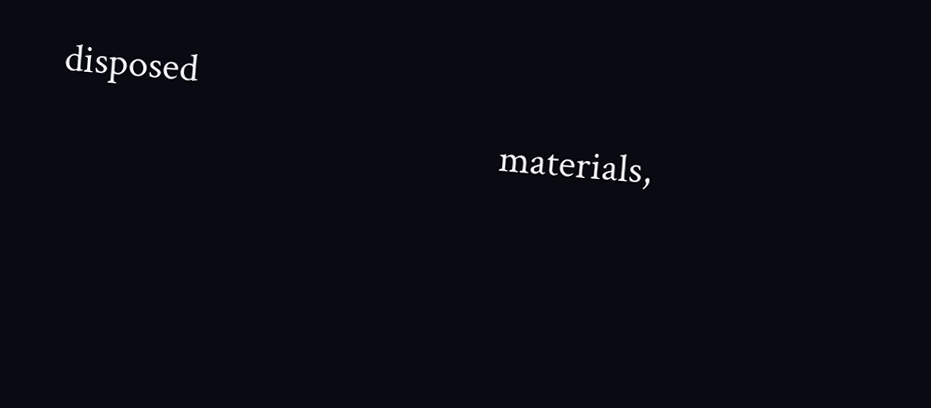disposed
                                                 materials,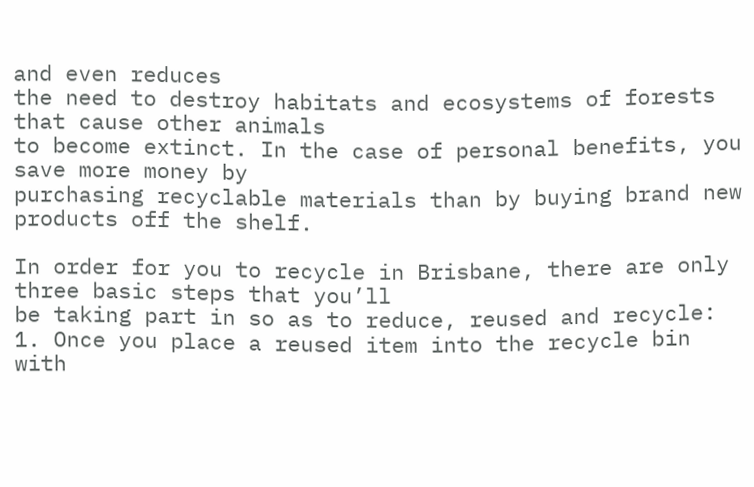and even reduces
the need to destroy habitats and ecosystems of forests that cause other animals
to become extinct. In the case of personal benefits, you save more money by
purchasing recyclable materials than by buying brand new products off the shelf.

In order for you to recycle in Brisbane, there are only three basic steps that you’ll
be taking part in so as to reduce, reused and recycle:
1. Once you place a reused item into the recycle bin with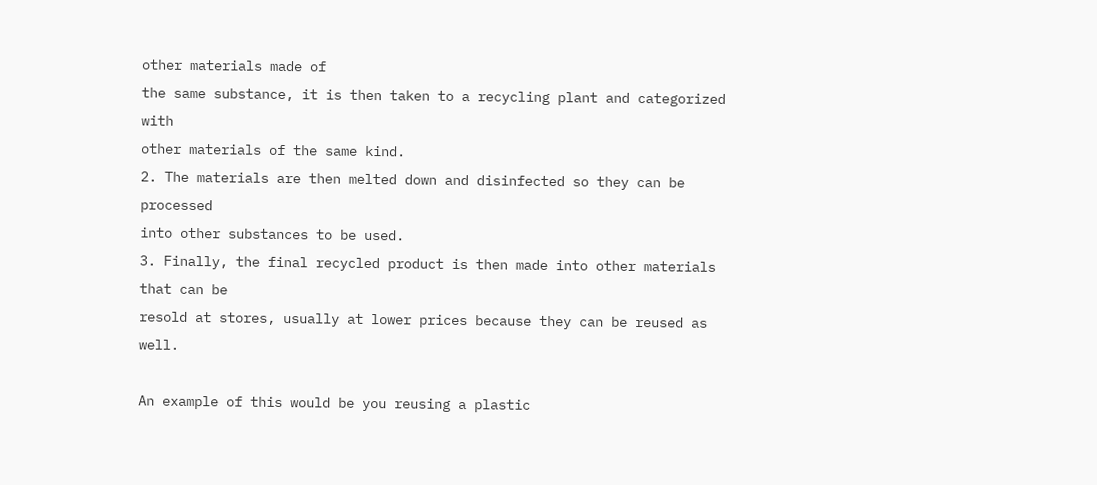other materials made of
the same substance, it is then taken to a recycling plant and categorized with
other materials of the same kind.
2. The materials are then melted down and disinfected so they can be processed
into other substances to be used.
3. Finally, the final recycled product is then made into other materials that can be
resold at stores, usually at lower prices because they can be reused as well.

An example of this would be you reusing a plastic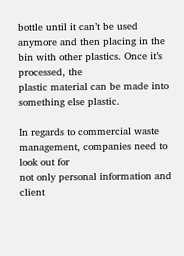bottle until it can’t be used
anymore and then placing in the bin with other plastics. Once it’s processed, the
plastic material can be made into something else plastic.

In regards to commercial waste management, companies need to look out for
not only personal information and client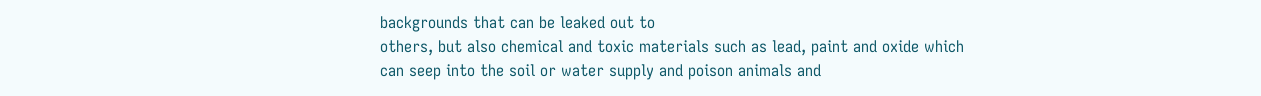backgrounds that can be leaked out to
others, but also chemical and toxic materials such as lead, paint and oxide which
can seep into the soil or water supply and poison animals and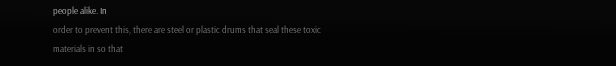people alike. In
order to prevent this, there are steel or plastic drums that seal these toxic
materials in so that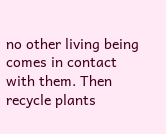no other living being comes in contact with them. Then
recycle plants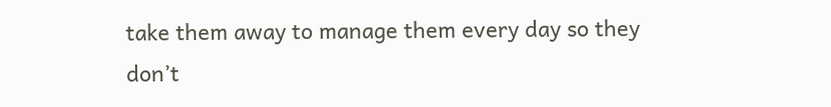take them away to manage them every day so they don’t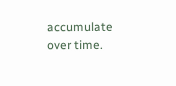accumulate over time.